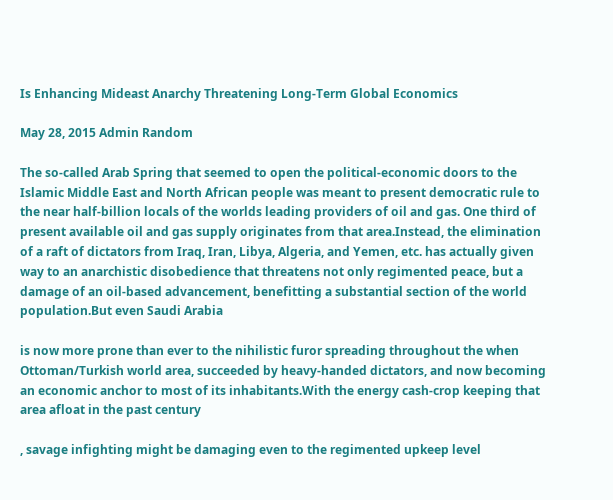Is Enhancing Mideast Anarchy Threatening Long-Term Global Economics

May 28, 2015 Admin Random

The so-called Arab Spring that seemed to open the political-economic doors to the Islamic Middle East and North African people was meant to present democratic rule to the near half-billion locals of the worlds leading providers of oil and gas. One third of present available oil and gas supply originates from that area.Instead, the elimination of a raft of dictators from Iraq, Iran, Libya, Algeria, and Yemen, etc. has actually given way to an anarchistic disobedience that threatens not only regimented peace, but a damage of an oil-based advancement, benefitting a substantial section of the world population.But even Saudi Arabia

is now more prone than ever to the nihilistic furor spreading throughout the when Ottoman/Turkish world area, succeeded by heavy-handed dictators, and now becoming an economic anchor to most of its inhabitants.With the energy cash-crop keeping that area afloat in the past century

, savage infighting might be damaging even to the regimented upkeep level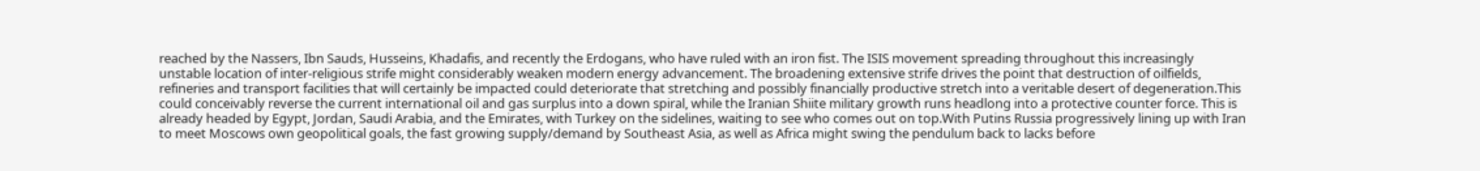reached by the Nassers, Ibn Sauds, Husseins, Khadafis, and recently the Erdogans, who have ruled with an iron fist. The ISIS movement spreading throughout this increasingly unstable location of inter-religious strife might considerably weaken modern energy advancement. The broadening extensive strife drives the point that destruction of oilfields, refineries and transport facilities that will certainly be impacted could deteriorate that stretching and possibly financially productive stretch into a veritable desert of degeneration.This could conceivably reverse the current international oil and gas surplus into a down spiral, while the Iranian Shiite military growth runs headlong into a protective counter force. This is already headed by Egypt, Jordan, Saudi Arabia, and the Emirates, with Turkey on the sidelines, waiting to see who comes out on top.With Putins Russia progressively lining up with Iran to meet Moscows own geopolitical goals, the fast growing supply/demand by Southeast Asia, as well as Africa might swing the pendulum back to lacks before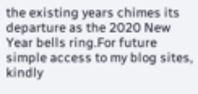the existing years chimes its departure as the 2020 New Year bells ring.For future simple access to my blog sites, kindly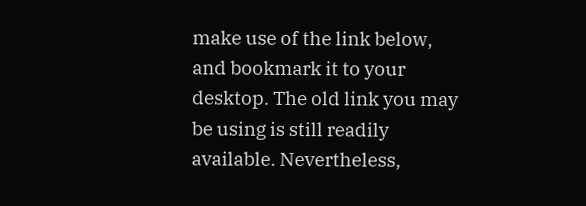make use of the link below, and bookmark it to your desktop. The old link you may be using is still readily available. Nevertheless,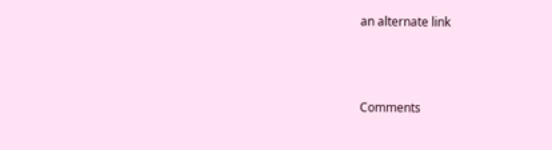an alternate link



Comments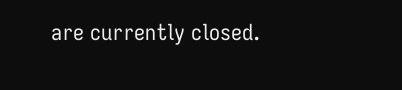are currently closed.